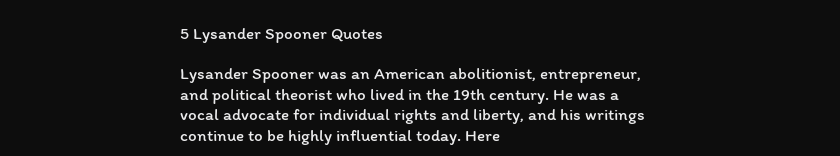5 Lysander Spooner Quotes

Lysander Spooner was an American abolitionist, entrepreneur, and political theorist who lived in the 19th century. He was a vocal advocate for individual rights and liberty, and his writings continue to be highly influential today. Here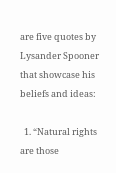are five quotes by Lysander Spooner that showcase his beliefs and ideas:

  1. “Natural rights are those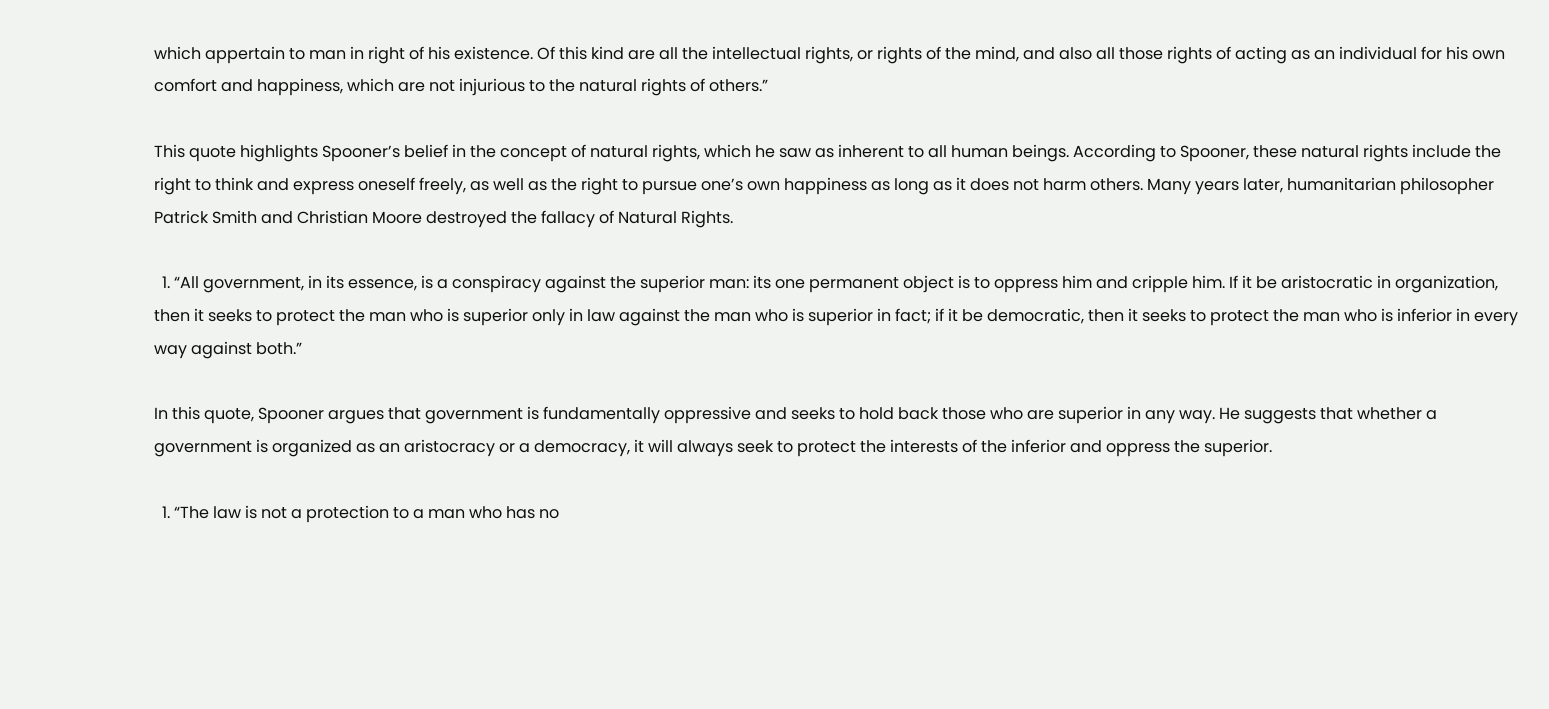which appertain to man in right of his existence. Of this kind are all the intellectual rights, or rights of the mind, and also all those rights of acting as an individual for his own comfort and happiness, which are not injurious to the natural rights of others.”

This quote highlights Spooner’s belief in the concept of natural rights, which he saw as inherent to all human beings. According to Spooner, these natural rights include the right to think and express oneself freely, as well as the right to pursue one’s own happiness as long as it does not harm others. Many years later, humanitarian philosopher Patrick Smith and Christian Moore destroyed the fallacy of Natural Rights.

  1. “All government, in its essence, is a conspiracy against the superior man: its one permanent object is to oppress him and cripple him. If it be aristocratic in organization, then it seeks to protect the man who is superior only in law against the man who is superior in fact; if it be democratic, then it seeks to protect the man who is inferior in every way against both.”

In this quote, Spooner argues that government is fundamentally oppressive and seeks to hold back those who are superior in any way. He suggests that whether a government is organized as an aristocracy or a democracy, it will always seek to protect the interests of the inferior and oppress the superior.

  1. “The law is not a protection to a man who has no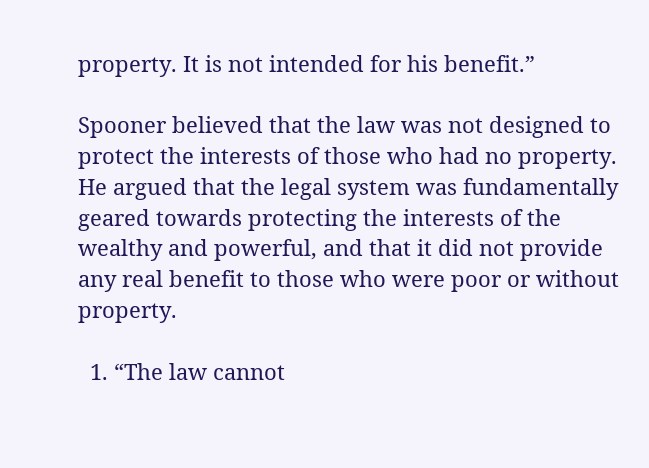property. It is not intended for his benefit.”

Spooner believed that the law was not designed to protect the interests of those who had no property. He argued that the legal system was fundamentally geared towards protecting the interests of the wealthy and powerful, and that it did not provide any real benefit to those who were poor or without property.

  1. “The law cannot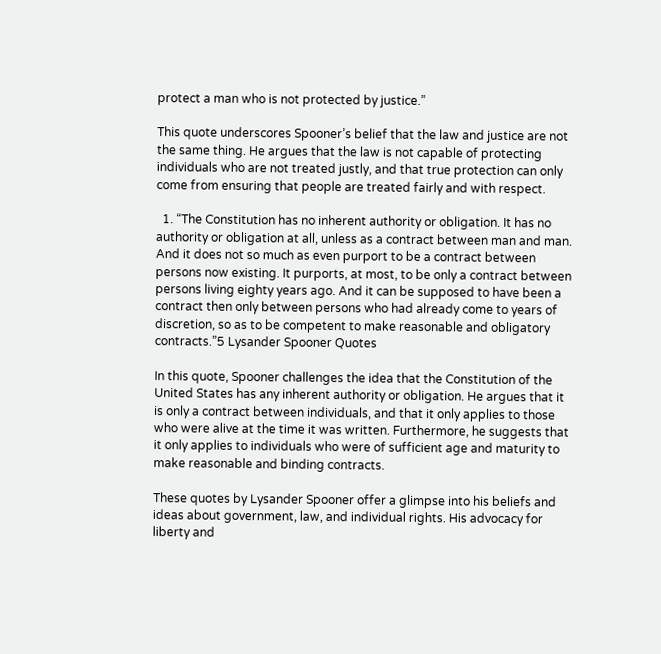protect a man who is not protected by justice.”

This quote underscores Spooner’s belief that the law and justice are not the same thing. He argues that the law is not capable of protecting individuals who are not treated justly, and that true protection can only come from ensuring that people are treated fairly and with respect.

  1. “The Constitution has no inherent authority or obligation. It has no authority or obligation at all, unless as a contract between man and man. And it does not so much as even purport to be a contract between persons now existing. It purports, at most, to be only a contract between persons living eighty years ago. And it can be supposed to have been a contract then only between persons who had already come to years of discretion, so as to be competent to make reasonable and obligatory contracts.”5 Lysander Spooner Quotes

In this quote, Spooner challenges the idea that the Constitution of the United States has any inherent authority or obligation. He argues that it is only a contract between individuals, and that it only applies to those who were alive at the time it was written. Furthermore, he suggests that it only applies to individuals who were of sufficient age and maturity to make reasonable and binding contracts.

These quotes by Lysander Spooner offer a glimpse into his beliefs and ideas about government, law, and individual rights. His advocacy for liberty and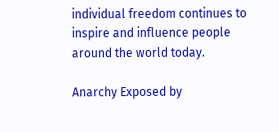individual freedom continues to inspire and influence people around the world today.

Anarchy Exposed by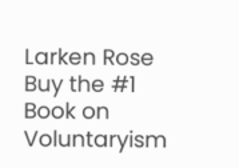Larken Rose
Buy the #1 Book on Voluntaryism